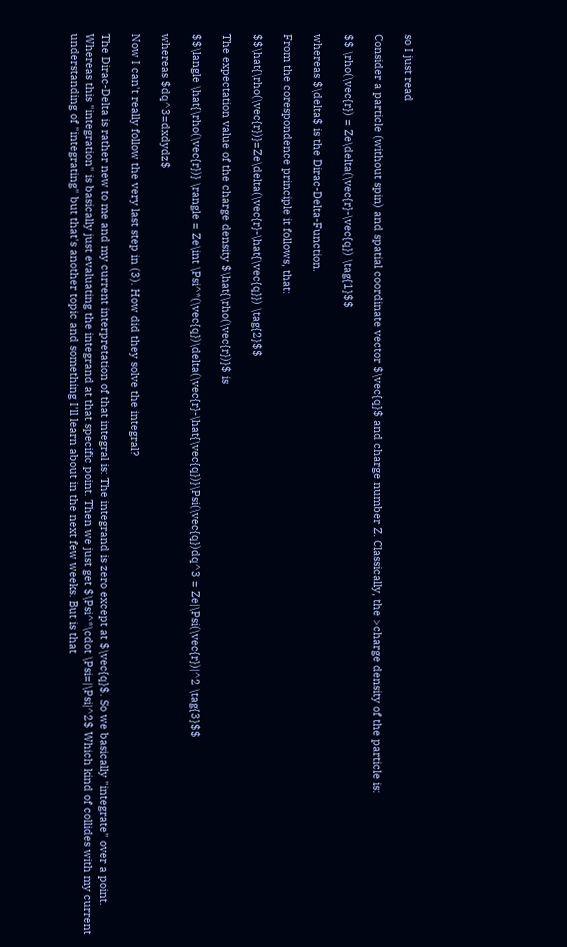so I just read

Consider a particle (without spin) and spatial coordinate vector $\vec{q}$ and charge number Z. Classically, the >charge density of the particle is:

$$ \rho(\vec{r}) = Ze\delta(\vec{r}-\vec{q}) \tag{1}$$

whereas $\delta$ is the Dirac-Delta-Function.

From the corespondence principle it follows, that:

$$\hat{\rho(\vec{r})}=Ze\delta(\vec{r}-\hat{\vec{q}}) \tag{2}$$

The expectation value of the charge density $\hat{\rho(\vec{r})}$ is

$$\langle \hat{\rho(\vec{r})} \rangle = Ze\int \Psi^*(\vec{q})\delta(\vec{r}-\hat{\vec{q})}\Psi(\vec{q})dq^3 = Ze|\Psi(\vec{r})|^2 \tag{3}$$

whereas $dq^3=dxdydz$

Now I can't really follow the very last step in (3). How did they solve the integral?

The Dirac-Delta is rather new to me and my current interpretation of that integral is: The integrand is zero except at $\vec{q}$. So we basically "integrate" over a point. Whereas this "integration" is basically just evaluating the integrand at that specific point. Then we just get $\Psi^*\cdot \Psi=|\Psi|^2$ Which kind of collides with my current understanding of "integrating" but that's another topic and something I'll learn about in the next few weeks. But is that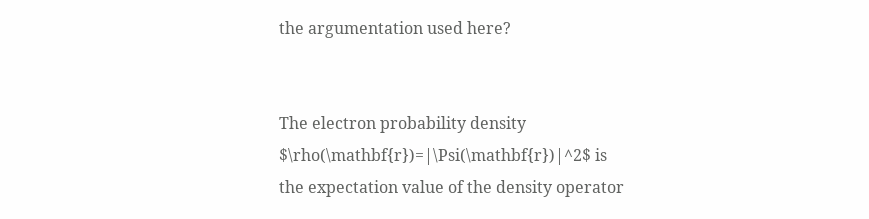the argumentation used here?


The electron probability density $\rho(\mathbf{r})=|\Psi(\mathbf{r})|^2$ is the expectation value of the density operator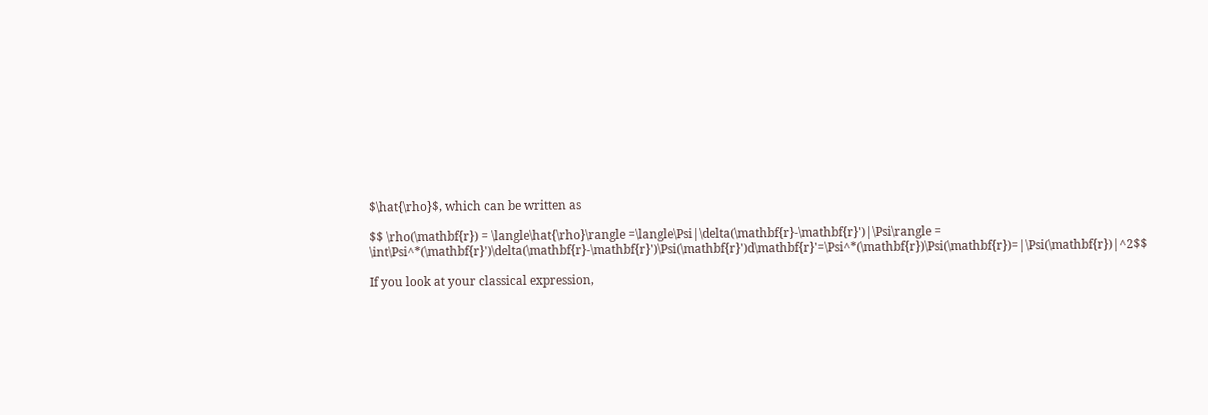$\hat{\rho}$, which can be written as

$$ \rho(\mathbf{r}) = \langle\hat{\rho}\rangle =\langle\Psi|\delta(\mathbf{r}-\mathbf{r}')|\Psi\rangle = \int\Psi^*(\mathbf{r}')\delta(\mathbf{r}-\mathbf{r}')\Psi(\mathbf{r}')d\mathbf{r}'=\Psi^*(\mathbf{r})\Psi(\mathbf{r})=|\Psi(\mathbf{r})|^2$$

If you look at your classical expression,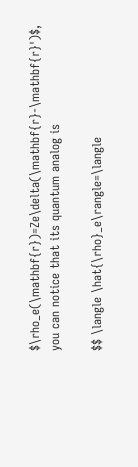$\rho_e(\mathbf{r})=Ze\delta(\mathbf{r}-\mathbf{r}')$, you can notice that its quantum analog is

$$ \langle \hat{\rho}_e\rangle=\langle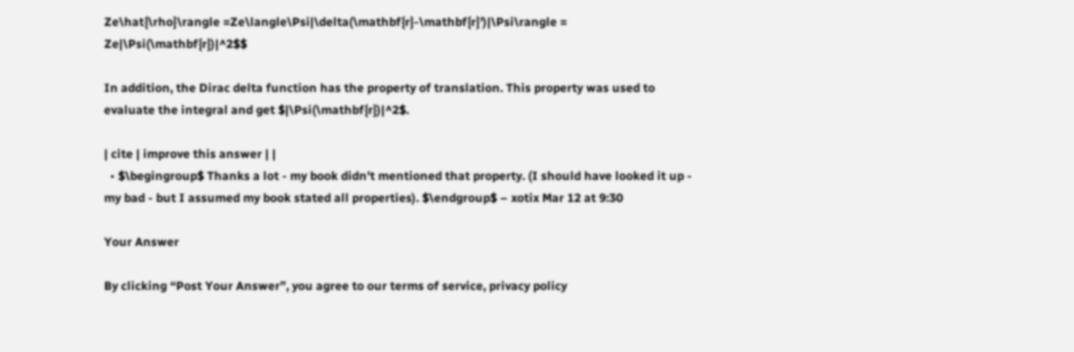Ze\hat{\rho}\rangle =Ze\langle\Psi|\delta(\mathbf{r}-\mathbf{r}')|\Psi\rangle = Ze|\Psi(\mathbf{r})|^2$$

In addition, the Dirac delta function has the property of translation. This property was used to evaluate the integral and get $|\Psi(\mathbf{r})|^2$.

| cite | improve this answer | |
  • $\begingroup$ Thanks a lot - my book didn't mentioned that property. (I should have looked it up - my bad - but I assumed my book stated all properties). $\endgroup$ – xotix Mar 12 at 9:30

Your Answer

By clicking “Post Your Answer”, you agree to our terms of service, privacy policy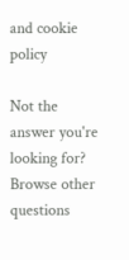and cookie policy

Not the answer you're looking for? Browse other questions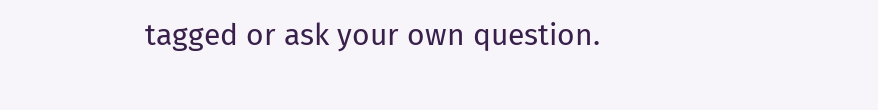tagged or ask your own question.